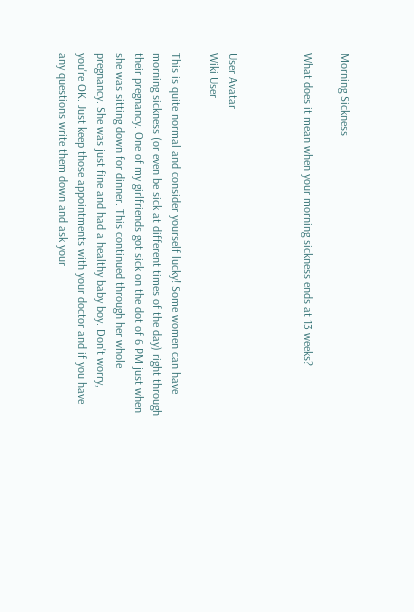Morning Sickness

What does it mean when your morning sickness ends at 13 weeks?



User Avatar
Wiki User

This is quite normal and consider yourself lucky! Some women can have morning sickness (or even be sick at different times of the day) right through their pregnancy. One of my girlfriends got sick on the dot of 6 PM just when she was sitting down for dinner. This continued through her whole pregnancy. She was just fine and had a healthy baby boy. Don't worry, you're OK. Just keep those appointments with your doctor and if you have any questions write them down and ask your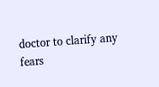doctor to clarify any fears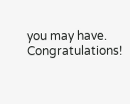you may have. Congratulations!